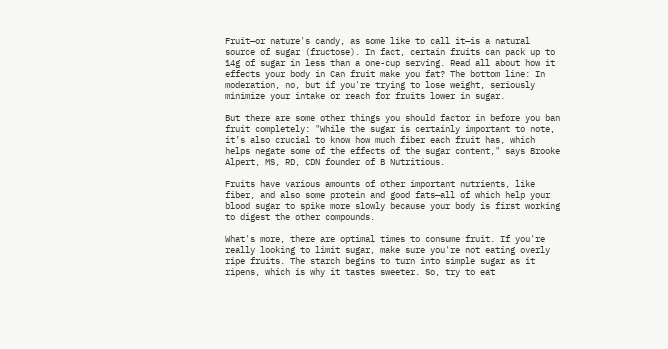Fruit—or nature's candy, as some like to call it—is a natural source of sugar (fructose). In fact, certain fruits can pack up to 14g of sugar in less than a one-cup serving. Read all about how it effects your body in Can fruit make you fat? The bottom line: In moderation, no, but if you're trying to lose weight, seriously minimize your intake or reach for fruits lower in sugar.

But there are some other things you should factor in before you ban fruit completely: "While the sugar is certainly important to note, it’s also crucial to know how much fiber each fruit has, which helps negate some of the effects of the sugar content," says Brooke Alpert, MS, RD, CDN founder of B Nutritious.

Fruits have various amounts of other important nutrients, like fiber, and also some protein and good fats—all of which help your blood sugar to spike more slowly because your body is first working to digest the other compounds.

What's more, there are optimal times to consume fruit. If you're really looking to limit sugar, make sure you're not eating overly ripe fruits. The starch begins to turn into simple sugar as it ripens, which is why it tastes sweeter. So, try to eat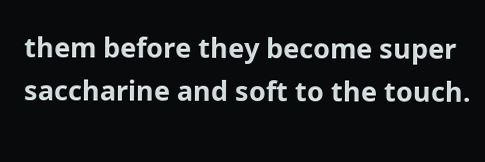them before they become super saccharine and soft to the touch.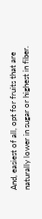And, easiest of all, opt for fruits that are naturally lower in sugar or highest in fiber.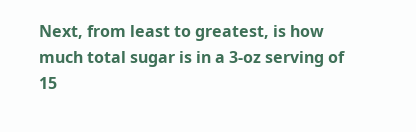Next, from least to greatest, is how much total sugar is in a 3-oz serving of 15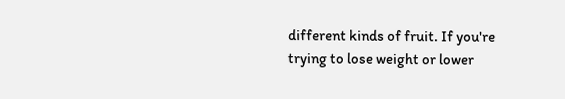different kinds of fruit. If you're trying to lose weight or lower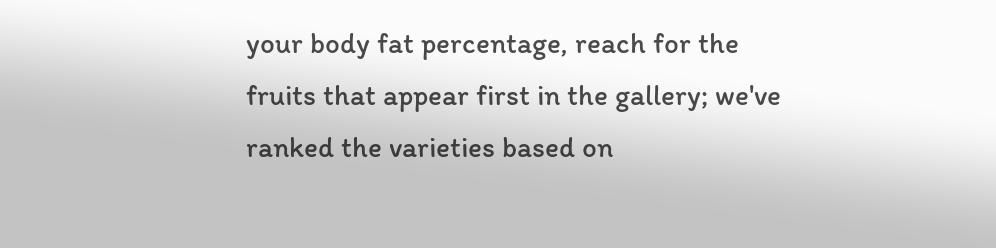your body fat percentage, reach for the fruits that appear first in the gallery; we've ranked the varieties based on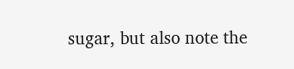sugar, but also note the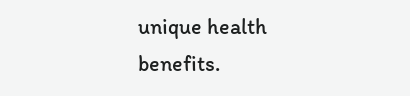unique health benefits.